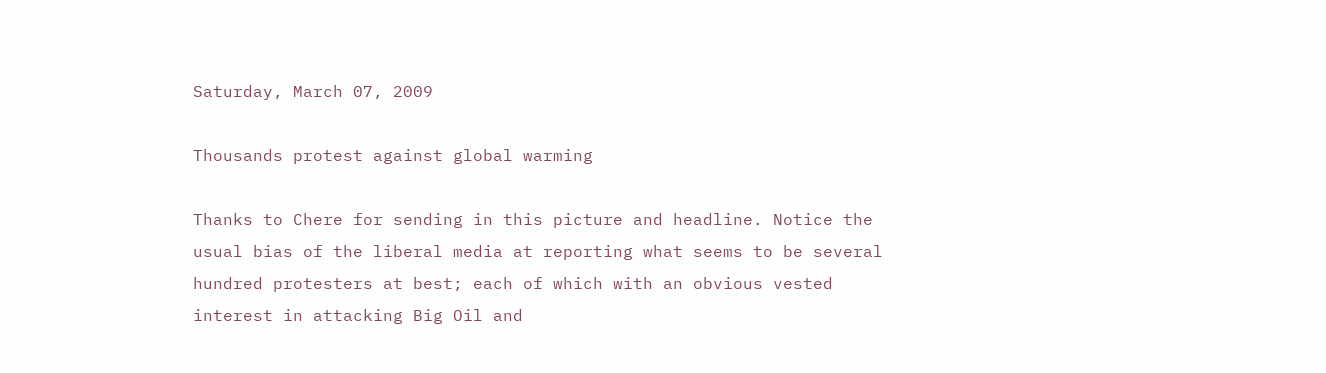Saturday, March 07, 2009

Thousands protest against global warming

Thanks to Chere for sending in this picture and headline. Notice the usual bias of the liberal media at reporting what seems to be several hundred protesters at best; each of which with an obvious vested interest in attacking Big Oil and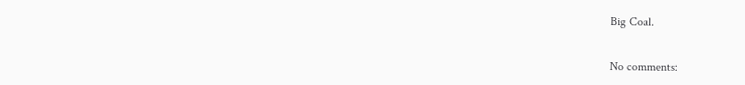Big Coal.


No comments: